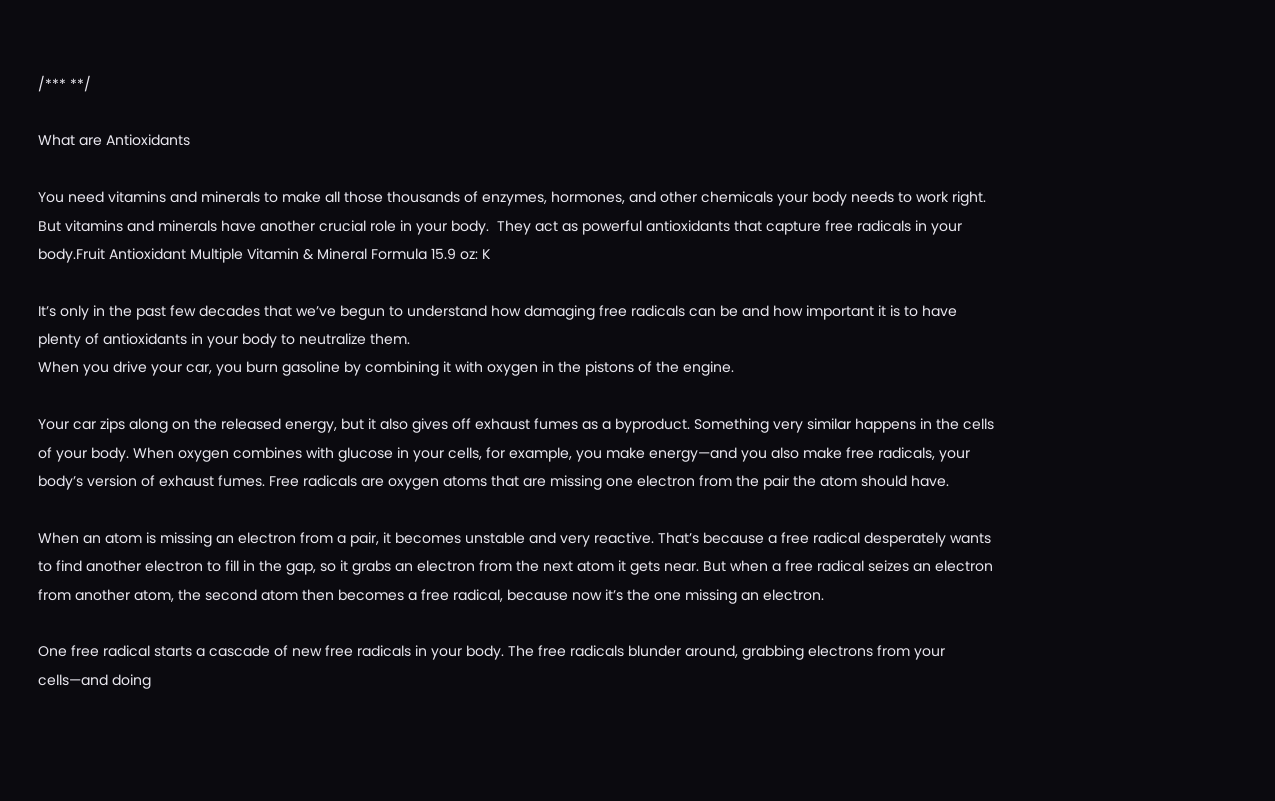/*** **/

What are Antioxidants

You need vitamins and minerals to make all those thousands of enzymes, hormones, and other chemicals your body needs to work right. But vitamins and minerals have another crucial role in your body.  They act as powerful antioxidants that capture free radicals in your body.Fruit Antioxidant Multiple Vitamin & Mineral Formula 15.9 oz: K

It’s only in the past few decades that we’ve begun to understand how damaging free radicals can be and how important it is to have plenty of antioxidants in your body to neutralize them.
When you drive your car, you burn gasoline by combining it with oxygen in the pistons of the engine.

Your car zips along on the released energy, but it also gives off exhaust fumes as a byproduct. Something very similar happens in the cells of your body. When oxygen combines with glucose in your cells, for example, you make energy—and you also make free radicals, your body’s version of exhaust fumes. Free radicals are oxygen atoms that are missing one electron from the pair the atom should have.

When an atom is missing an electron from a pair, it becomes unstable and very reactive. That’s because a free radical desperately wants to find another electron to fill in the gap, so it grabs an electron from the next atom it gets near. But when a free radical seizes an electron from another atom, the second atom then becomes a free radical, because now it’s the one missing an electron.

One free radical starts a cascade of new free radicals in your body. The free radicals blunder around, grabbing electrons from your cells—and doing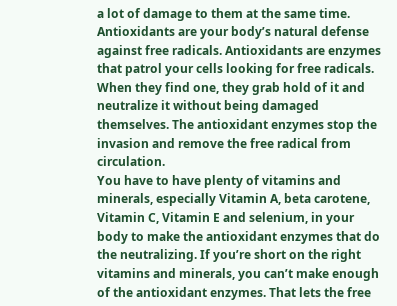a lot of damage to them at the same time.
Antioxidants are your body’s natural defense against free radicals. Antioxidants are enzymes that patrol your cells looking for free radicals. When they find one, they grab hold of it and neutralize it without being damaged themselves. The antioxidant enzymes stop the invasion and remove the free radical from circulation.
You have to have plenty of vitamins and minerals, especially Vitamin A, beta carotene, Vitamin C, Vitamin E and selenium, in your body to make the antioxidant enzymes that do the neutralizing. If you’re short on the right vitamins and minerals, you can’t make enough of the antioxidant enzymes. That lets the free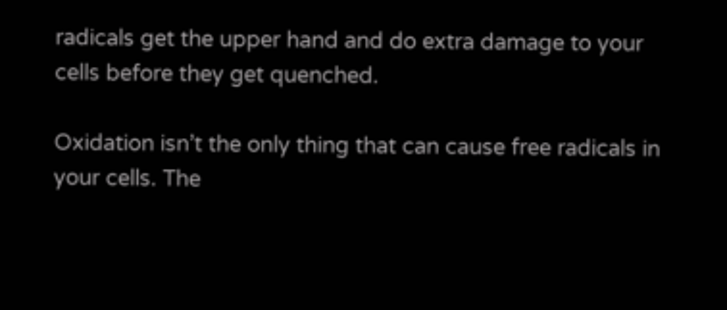radicals get the upper hand and do extra damage to your cells before they get quenched.

Oxidation isn’t the only thing that can cause free radicals in your cells. The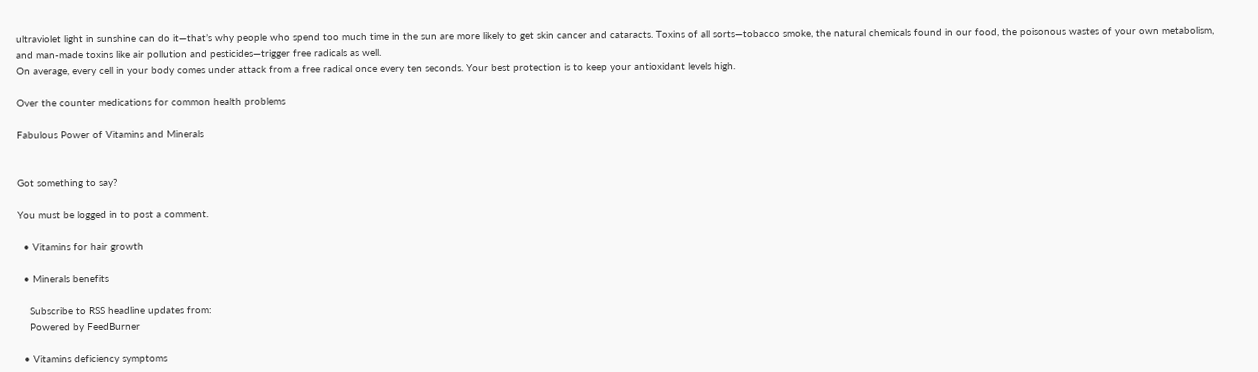ultraviolet light in sunshine can do it—that’s why people who spend too much time in the sun are more likely to get skin cancer and cataracts. Toxins of all sorts—tobacco smoke, the natural chemicals found in our food, the poisonous wastes of your own metabolism, and man-made toxins like air pollution and pesticides—trigger free radicals as well.
On average, every cell in your body comes under attack from a free radical once every ten seconds. Your best protection is to keep your antioxidant levels high.

Over the counter medications for common health problems

Fabulous Power of Vitamins and Minerals


Got something to say?

You must be logged in to post a comment.

  • Vitamins for hair growth

  • Minerals benefits

    Subscribe to RSS headline updates from:
    Powered by FeedBurner

  • Vitamins deficiency symptoms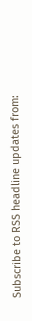Subscribe to RSS headline updates from: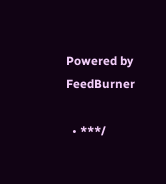Powered by FeedBurner

  • ***/